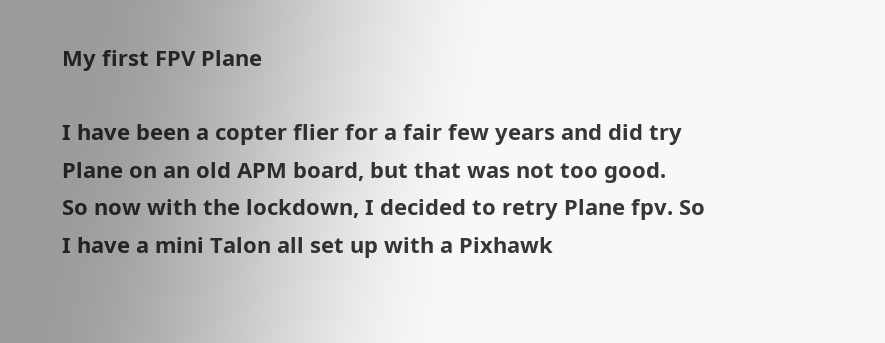My first FPV Plane

I have been a copter flier for a fair few years and did try Plane on an old APM board, but that was not too good.
So now with the lockdown, I decided to retry Plane fpv. So I have a mini Talon all set up with a Pixhawk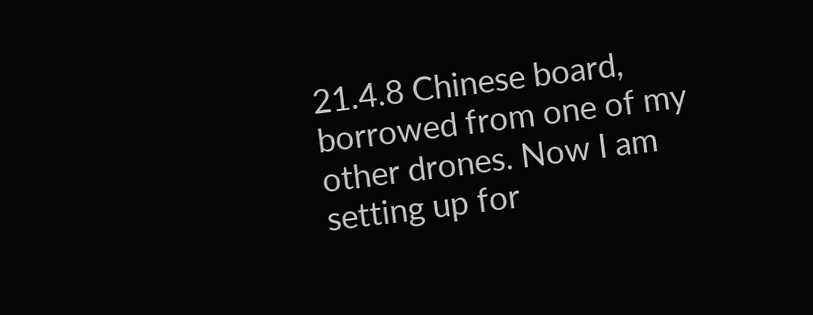21.4.8 Chinese board, borrowed from one of my other drones. Now I am setting up for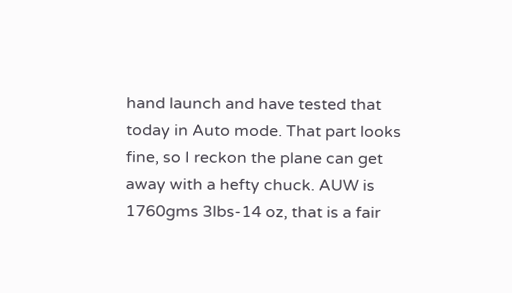hand launch and have tested that today in Auto mode. That part looks fine, so I reckon the plane can get away with a hefty chuck. AUW is 1760gms 3lbs-14 oz, that is a fair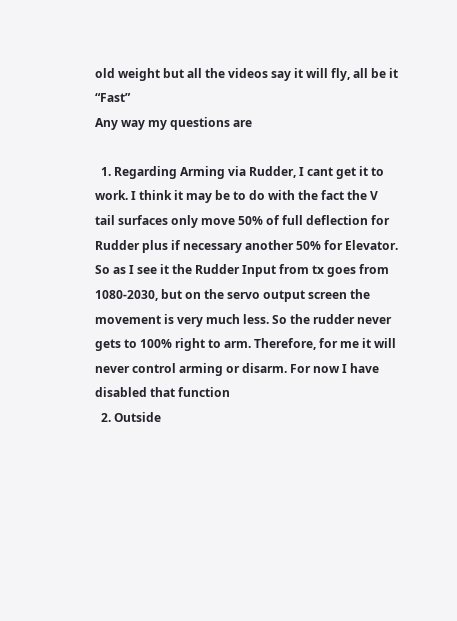old weight but all the videos say it will fly, all be it “Fast”
Any way my questions are

  1. Regarding Arming via Rudder, I cant get it to work. I think it may be to do with the fact the V tail surfaces only move 50% of full deflection for Rudder plus if necessary another 50% for Elevator. So as I see it the Rudder Input from tx goes from 1080-2030, but on the servo output screen the movement is very much less. So the rudder never gets to 100% right to arm. Therefore, for me it will never control arming or disarm. For now I have disabled that function
  2. Outside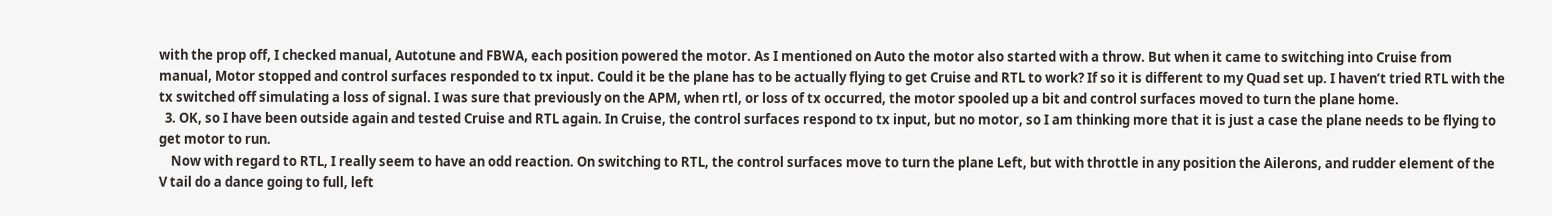with the prop off, I checked manual, Autotune and FBWA, each position powered the motor. As I mentioned on Auto the motor also started with a throw. But when it came to switching into Cruise from manual, Motor stopped and control surfaces responded to tx input. Could it be the plane has to be actually flying to get Cruise and RTL to work? If so it is different to my Quad set up. I haven’t tried RTL with the tx switched off simulating a loss of signal. I was sure that previously on the APM, when rtl, or loss of tx occurred, the motor spooled up a bit and control surfaces moved to turn the plane home.
  3. OK, so I have been outside again and tested Cruise and RTL again. In Cruise, the control surfaces respond to tx input, but no motor, so I am thinking more that it is just a case the plane needs to be flying to get motor to run.
    Now with regard to RTL, I really seem to have an odd reaction. On switching to RTL, the control surfaces move to turn the plane Left, but with throttle in any position the Ailerons, and rudder element of the V tail do a dance going to full, left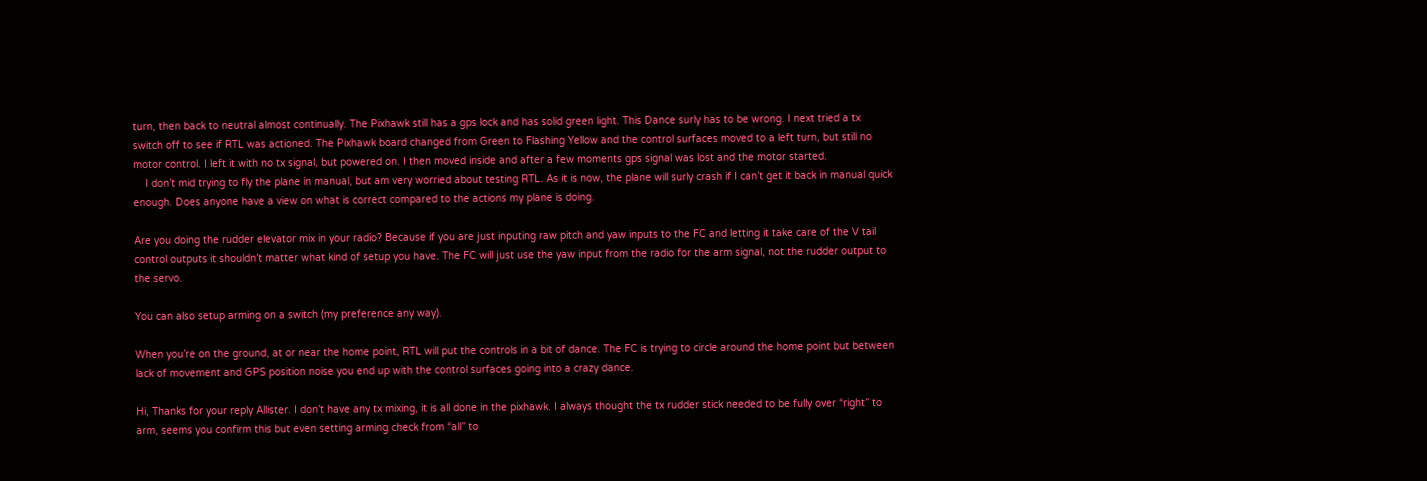turn, then back to neutral almost continually. The Pixhawk still has a gps lock and has solid green light. This Dance surly has to be wrong. I next tried a tx switch off to see if RTL was actioned. The Pixhawk board changed from Green to Flashing Yellow and the control surfaces moved to a left turn, but still no motor control. I left it with no tx signal, but powered on. I then moved inside and after a few moments gps signal was lost and the motor started.
    I don’t mid trying to fly the plane in manual, but am very worried about testing RTL. As it is now, the plane will surly crash if I can’t get it back in manual quick enough. Does anyone have a view on what is correct compared to the actions my plane is doing.

Are you doing the rudder elevator mix in your radio? Because if you are just inputing raw pitch and yaw inputs to the FC and letting it take care of the V tail control outputs it shouldn’t matter what kind of setup you have. The FC will just use the yaw input from the radio for the arm signal, not the rudder output to the servo.

You can also setup arming on a switch (my preference any way).

When you’re on the ground, at or near the home point, RTL will put the controls in a bit of dance. The FC is trying to circle around the home point but between lack of movement and GPS position noise you end up with the control surfaces going into a crazy dance.

Hi, Thanks for your reply Allister. I don’t have any tx mixing, it is all done in the pixhawk. I always thought the tx rudder stick needed to be fully over “right” to arm, seems you confirm this but even setting arming check from “all” to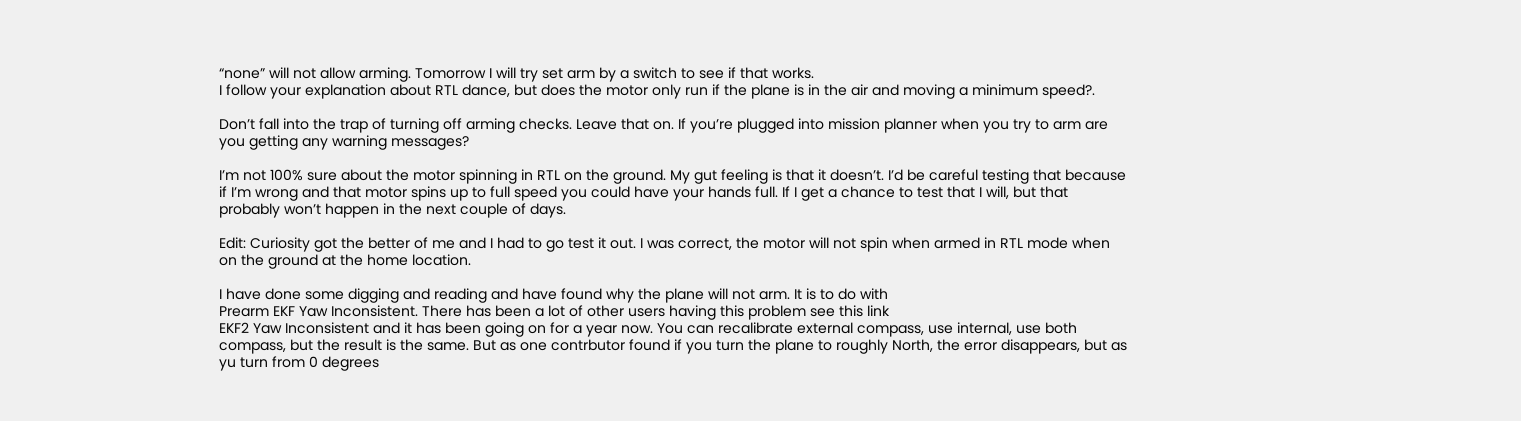“none” will not allow arming. Tomorrow I will try set arm by a switch to see if that works.
I follow your explanation about RTL dance, but does the motor only run if the plane is in the air and moving a minimum speed?.

Don’t fall into the trap of turning off arming checks. Leave that on. If you’re plugged into mission planner when you try to arm are you getting any warning messages?

I’m not 100% sure about the motor spinning in RTL on the ground. My gut feeling is that it doesn’t. I’d be careful testing that because if I’m wrong and that motor spins up to full speed you could have your hands full. If I get a chance to test that I will, but that probably won’t happen in the next couple of days.

Edit: Curiosity got the better of me and I had to go test it out. I was correct, the motor will not spin when armed in RTL mode when on the ground at the home location.

I have done some digging and reading and have found why the plane will not arm. It is to do with
Prearm EKF Yaw Inconsistent. There has been a lot of other users having this problem see this link
EKF2 Yaw Inconsistent and it has been going on for a year now. You can recalibrate external compass, use internal, use both compass, but the result is the same. But as one contrbutor found if you turn the plane to roughly North, the error disappears, but as yu turn from 0 degrees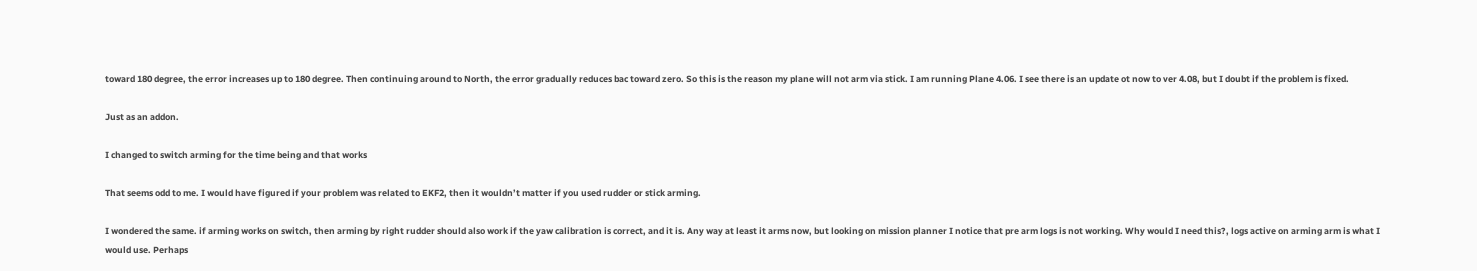toward 180 degree, the error increases up to 180 degree. Then continuing around to North, the error gradually reduces bac toward zero. So this is the reason my plane will not arm via stick. I am running Plane 4.06. I see there is an update ot now to ver 4.08, but I doubt if the problem is fixed.

Just as an addon.

I changed to switch arming for the time being and that works

That seems odd to me. I would have figured if your problem was related to EKF2, then it wouldn’t matter if you used rudder or stick arming.

I wondered the same. if arming works on switch, then arming by right rudder should also work if the yaw calibration is correct, and it is. Any way at least it arms now, but looking on mission planner I notice that pre arm logs is not working. Why would I need this?, logs active on arming arm is what I would use. Perhaps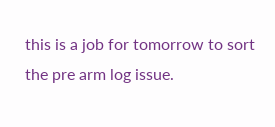this is a job for tomorrow to sort the pre arm log issue.